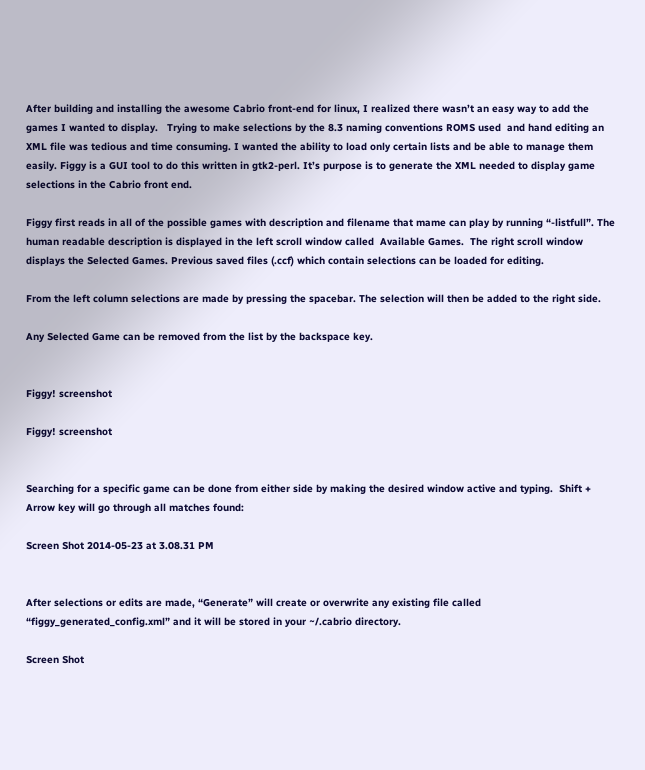After building and installing the awesome Cabrio front-end for linux, I realized there wasn’t an easy way to add the games I wanted to display.   Trying to make selections by the 8.3 naming conventions ROMS used  and hand editing an XML file was tedious and time consuming. I wanted the ability to load only certain lists and be able to manage them easily. Figgy is a GUI tool to do this written in gtk2-perl. It’s purpose is to generate the XML needed to display game selections in the Cabrio front end.

Figgy first reads in all of the possible games with description and filename that mame can play by running “-listfull”. The human readable description is displayed in the left scroll window called  Available Games.  The right scroll window displays the Selected Games. Previous saved files (.ccf) which contain selections can be loaded for editing.

From the left column selections are made by pressing the spacebar. The selection will then be added to the right side.

Any Selected Game can be removed from the list by the backspace key.


Figgy! screenshot

Figgy! screenshot


Searching for a specific game can be done from either side by making the desired window active and typing.  Shift + Arrow key will go through all matches found:

Screen Shot 2014-05-23 at 3.08.31 PM


After selections or edits are made, “Generate” will create or overwrite any existing file called “figgy_generated_config.xml” and it will be stored in your ~/.cabrio directory.

Screen Shot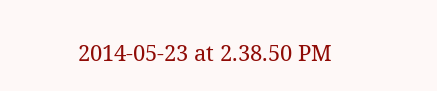2014-05-23 at 2.38.50 PM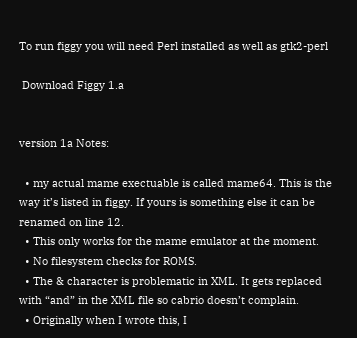To run figgy you will need Perl installed as well as gtk2-perl

 Download Figgy 1.a


version 1a Notes:

  • my actual mame exectuable is called mame64. This is the way it’s listed in figgy. If yours is something else it can be renamed on line 12.
  • This only works for the mame emulator at the moment.
  • No filesystem checks for ROMS.
  • The & character is problematic in XML. It gets replaced with “and” in the XML file so cabrio doesn’t complain.
  • Originally when I wrote this, I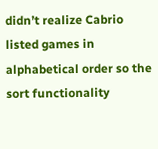didn’t realize Cabrio listed games in alphabetical order so the sort functionality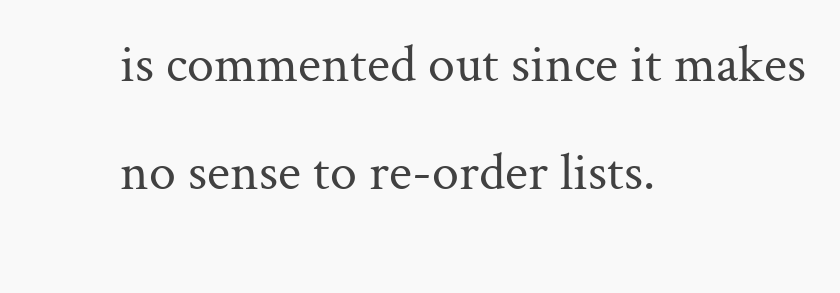is commented out since it makes no sense to re-order lists.